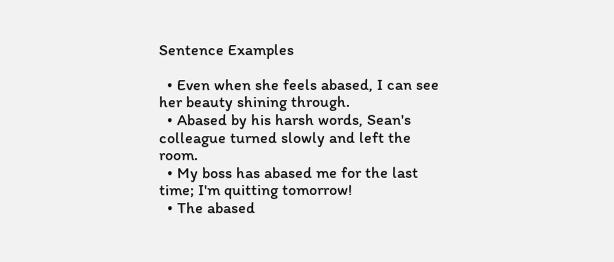Sentence Examples

  • Even when she feels abased, I can see her beauty shining through.
  • Abased by his harsh words, Sean's colleague turned slowly and left the room.
  • My boss has abased me for the last time; I'm quitting tomorrow!
  • The abased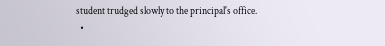student trudged slowly to the principal's office.
  •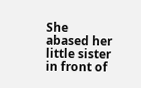She abased her little sister in front of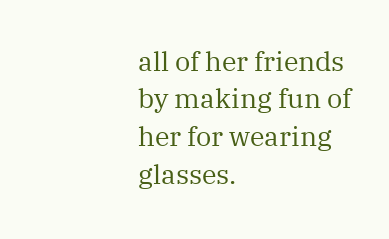all of her friends by making fun of her for wearing glasses.